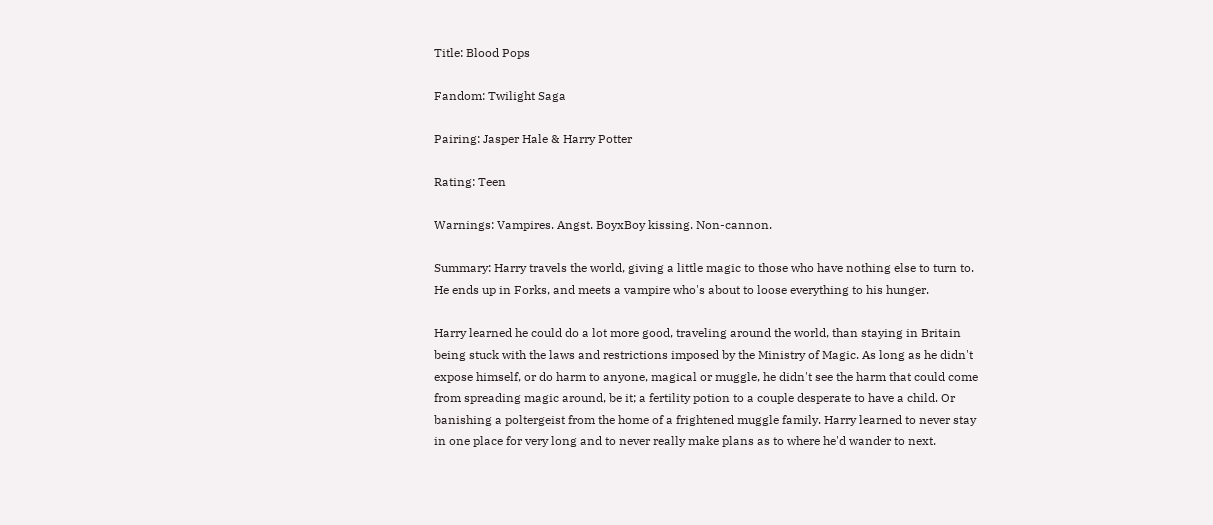Title: Blood Pops

Fandom: Twilight Saga

Pairing: Jasper Hale & Harry Potter

Rating: Teen

Warnings: Vampires. Angst. BoyxBoy kissing. Non-cannon.

Summary: Harry travels the world, giving a little magic to those who have nothing else to turn to. He ends up in Forks, and meets a vampire who's about to loose everything to his hunger.

Harry learned he could do a lot more good, traveling around the world, than staying in Britain being stuck with the laws and restrictions imposed by the Ministry of Magic. As long as he didn't expose himself, or do harm to anyone, magical or muggle, he didn't see the harm that could come from spreading magic around, be it; a fertility potion to a couple desperate to have a child. Or banishing a poltergeist from the home of a frightened muggle family. Harry learned to never stay in one place for very long and to never really make plans as to where he'd wander to next.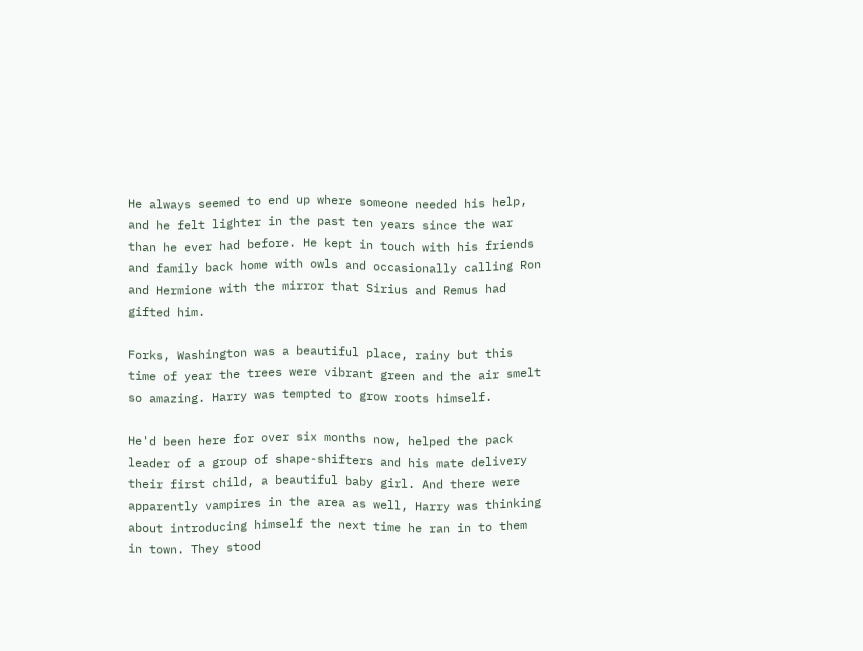He always seemed to end up where someone needed his help, and he felt lighter in the past ten years since the war than he ever had before. He kept in touch with his friends and family back home with owls and occasionally calling Ron and Hermione with the mirror that Sirius and Remus had gifted him.

Forks, Washington was a beautiful place, rainy but this time of year the trees were vibrant green and the air smelt so amazing. Harry was tempted to grow roots himself.

He'd been here for over six months now, helped the pack leader of a group of shape-shifters and his mate delivery their first child, a beautiful baby girl. And there were apparently vampires in the area as well, Harry was thinking about introducing himself the next time he ran in to them in town. They stood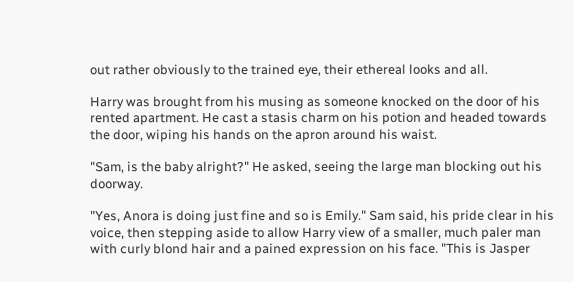out rather obviously to the trained eye, their ethereal looks and all.

Harry was brought from his musing as someone knocked on the door of his rented apartment. He cast a stasis charm on his potion and headed towards the door, wiping his hands on the apron around his waist.

"Sam, is the baby alright?" He asked, seeing the large man blocking out his doorway.

"Yes, Anora is doing just fine and so is Emily." Sam said, his pride clear in his voice, then stepping aside to allow Harry view of a smaller, much paler man with curly blond hair and a pained expression on his face. "This is Jasper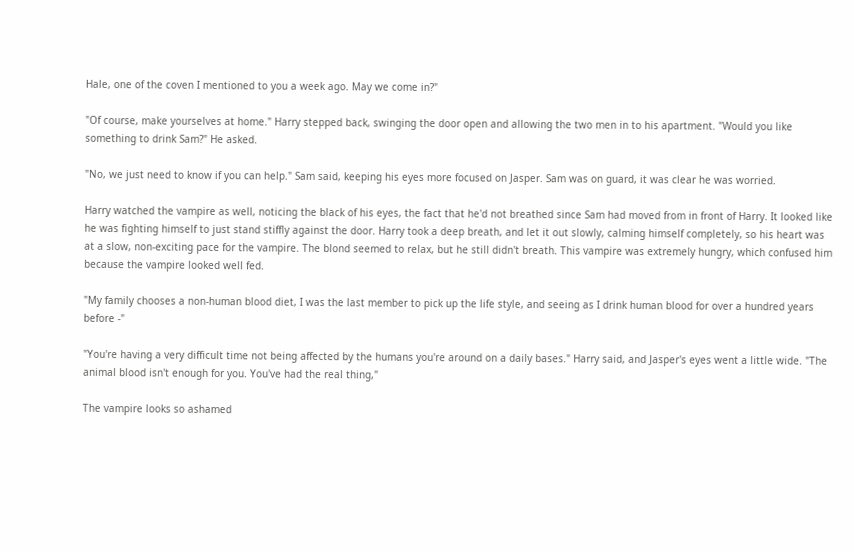Hale, one of the coven I mentioned to you a week ago. May we come in?"

"Of course, make yourselves at home." Harry stepped back, swinging the door open and allowing the two men in to his apartment. "Would you like something to drink Sam?" He asked.

"No, we just need to know if you can help." Sam said, keeping his eyes more focused on Jasper. Sam was on guard, it was clear he was worried.

Harry watched the vampire as well, noticing the black of his eyes, the fact that he'd not breathed since Sam had moved from in front of Harry. It looked like he was fighting himself to just stand stiffly against the door. Harry took a deep breath, and let it out slowly, calming himself completely, so his heart was at a slow, non-exciting pace for the vampire. The blond seemed to relax, but he still didn't breath. This vampire was extremely hungry, which confused him because the vampire looked well fed.

"My family chooses a non-human blood diet, I was the last member to pick up the life style, and seeing as I drink human blood for over a hundred years before -"

"You're having a very difficult time not being affected by the humans you're around on a daily bases." Harry said, and Jasper's eyes went a little wide. "The animal blood isn't enough for you. You've had the real thing,"

The vampire looks so ashamed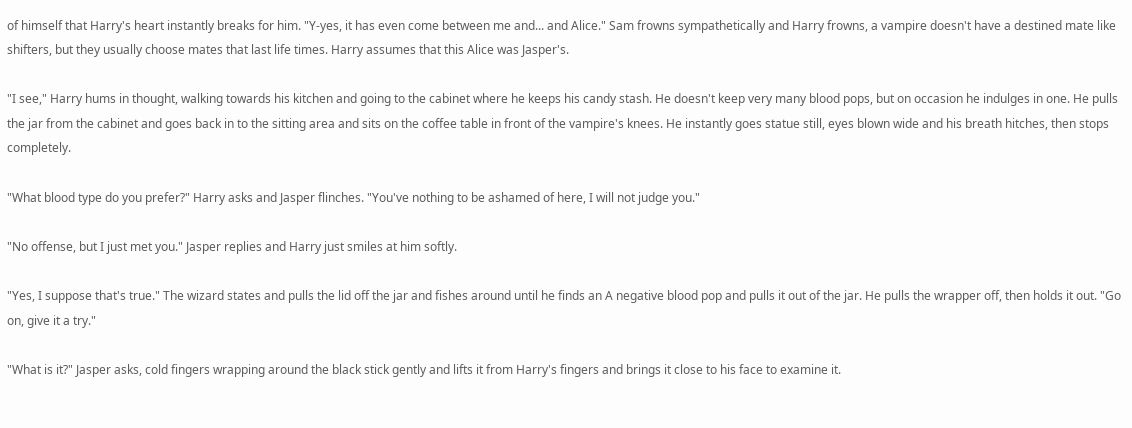of himself that Harry's heart instantly breaks for him. "Y-yes, it has even come between me and... and Alice." Sam frowns sympathetically and Harry frowns, a vampire doesn't have a destined mate like shifters, but they usually choose mates that last life times. Harry assumes that this Alice was Jasper's.

"I see," Harry hums in thought, walking towards his kitchen and going to the cabinet where he keeps his candy stash. He doesn't keep very many blood pops, but on occasion he indulges in one. He pulls the jar from the cabinet and goes back in to the sitting area and sits on the coffee table in front of the vampire's knees. He instantly goes statue still, eyes blown wide and his breath hitches, then stops completely.

"What blood type do you prefer?" Harry asks and Jasper flinches. "You've nothing to be ashamed of here, I will not judge you."

"No offense, but I just met you." Jasper replies and Harry just smiles at him softly.

"Yes, I suppose that's true." The wizard states and pulls the lid off the jar and fishes around until he finds an A negative blood pop and pulls it out of the jar. He pulls the wrapper off, then holds it out. "Go on, give it a try."

"What is it?" Jasper asks, cold fingers wrapping around the black stick gently and lifts it from Harry's fingers and brings it close to his face to examine it.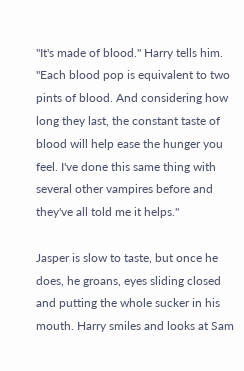"It's made of blood." Harry tells him. "Each blood pop is equivalent to two pints of blood. And considering how long they last, the constant taste of blood will help ease the hunger you feel. I've done this same thing with several other vampires before and they've all told me it helps."

Jasper is slow to taste, but once he does, he groans, eyes sliding closed and putting the whole sucker in his mouth. Harry smiles and looks at Sam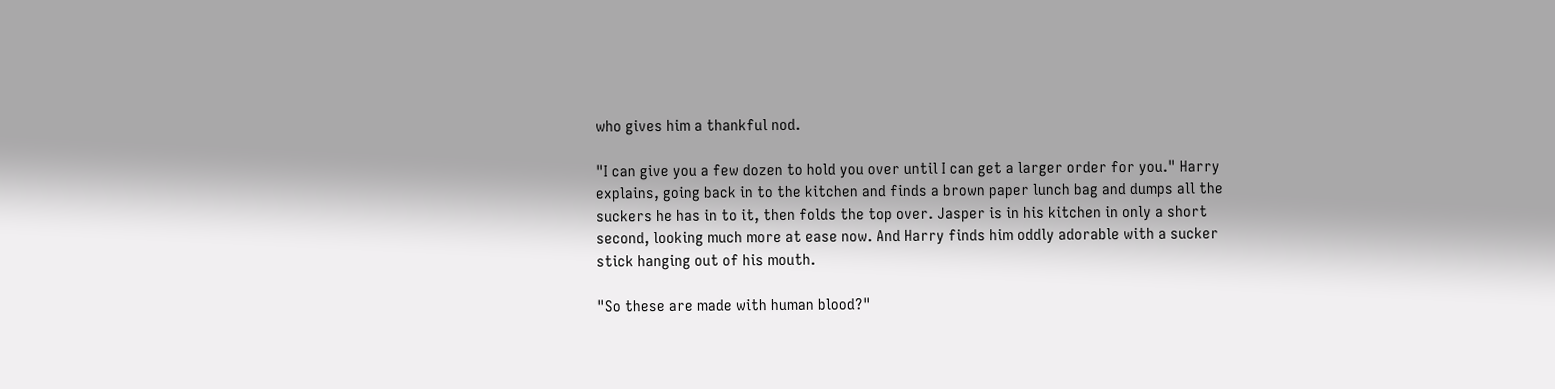who gives him a thankful nod.

"I can give you a few dozen to hold you over until I can get a larger order for you." Harry explains, going back in to the kitchen and finds a brown paper lunch bag and dumps all the suckers he has in to it, then folds the top over. Jasper is in his kitchen in only a short second, looking much more at ease now. And Harry finds him oddly adorable with a sucker stick hanging out of his mouth.

"So these are made with human blood?"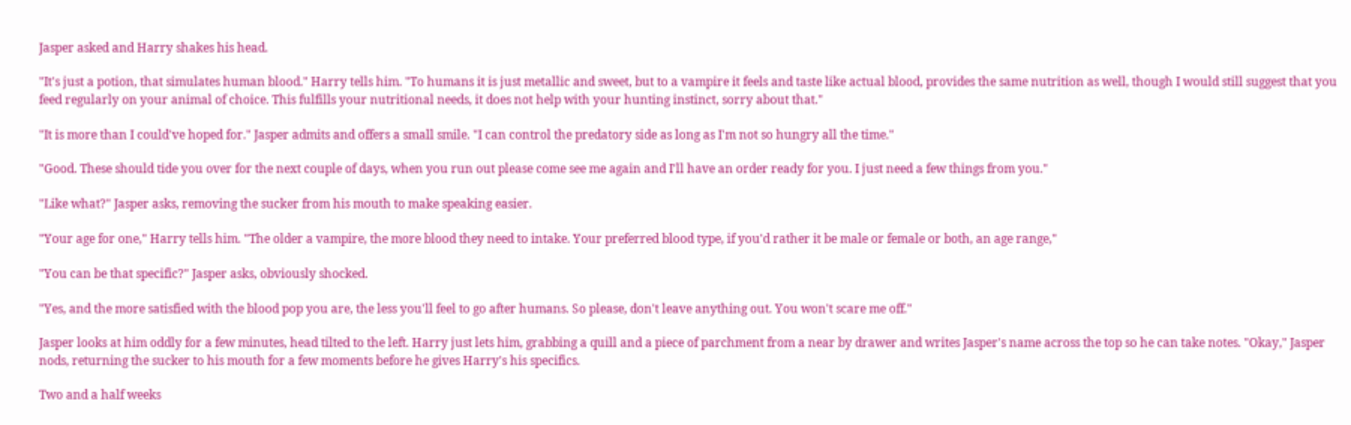Jasper asked and Harry shakes his head.

"It's just a potion, that simulates human blood." Harry tells him. "To humans it is just metallic and sweet, but to a vampire it feels and taste like actual blood, provides the same nutrition as well, though I would still suggest that you feed regularly on your animal of choice. This fulfills your nutritional needs, it does not help with your hunting instinct, sorry about that."

"It is more than I could've hoped for." Jasper admits and offers a small smile. "I can control the predatory side as long as I'm not so hungry all the time."

"Good. These should tide you over for the next couple of days, when you run out please come see me again and I'll have an order ready for you. I just need a few things from you."

"Like what?" Jasper asks, removing the sucker from his mouth to make speaking easier.

"Your age for one," Harry tells him. "The older a vampire, the more blood they need to intake. Your preferred blood type, if you'd rather it be male or female or both, an age range,"

"You can be that specific?" Jasper asks, obviously shocked.

"Yes, and the more satisfied with the blood pop you are, the less you'll feel to go after humans. So please, don't leave anything out. You won't scare me off."

Jasper looks at him oddly for a few minutes, head tilted to the left. Harry just lets him, grabbing a quill and a piece of parchment from a near by drawer and writes Jasper's name across the top so he can take notes. "Okay," Jasper nods, returning the sucker to his mouth for a few moments before he gives Harry's his specifics.

Two and a half weeks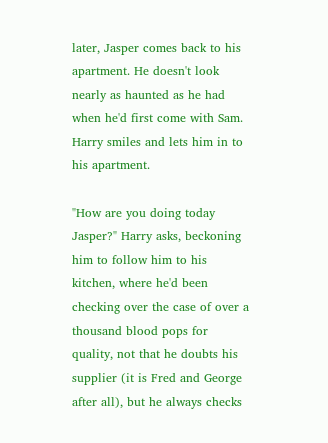later, Jasper comes back to his apartment. He doesn't look nearly as haunted as he had when he'd first come with Sam. Harry smiles and lets him in to his apartment.

"How are you doing today Jasper?" Harry asks, beckoning him to follow him to his kitchen, where he'd been checking over the case of over a thousand blood pops for quality, not that he doubts his supplier (it is Fred and George after all), but he always checks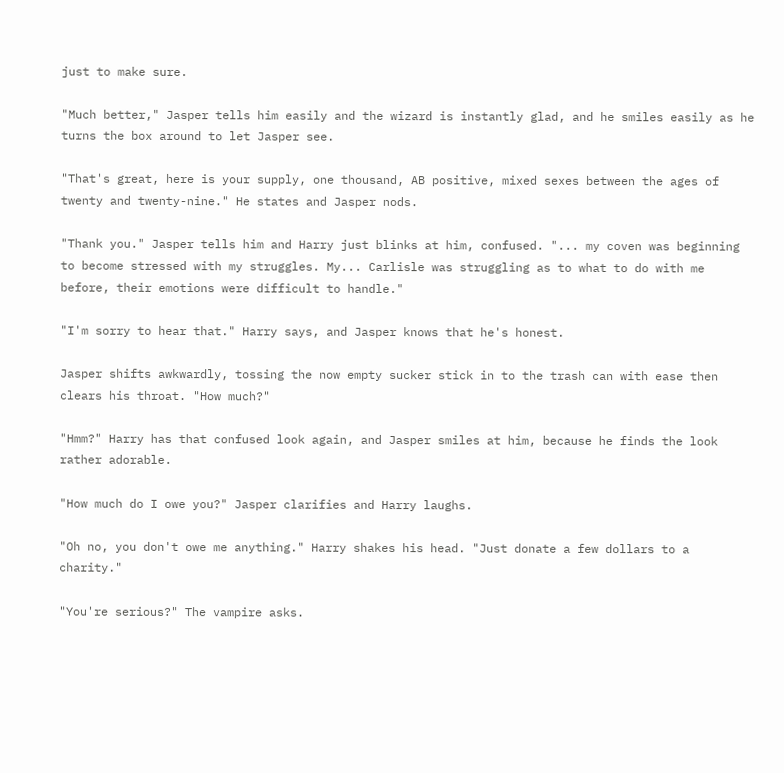just to make sure.

"Much better," Jasper tells him easily and the wizard is instantly glad, and he smiles easily as he turns the box around to let Jasper see.

"That's great, here is your supply, one thousand, AB positive, mixed sexes between the ages of twenty and twenty-nine." He states and Jasper nods.

"Thank you." Jasper tells him and Harry just blinks at him, confused. "... my coven was beginning to become stressed with my struggles. My... Carlisle was struggling as to what to do with me before, their emotions were difficult to handle."

"I'm sorry to hear that." Harry says, and Jasper knows that he's honest.

Jasper shifts awkwardly, tossing the now empty sucker stick in to the trash can with ease then clears his throat. "How much?"

"Hmm?" Harry has that confused look again, and Jasper smiles at him, because he finds the look rather adorable.

"How much do I owe you?" Jasper clarifies and Harry laughs.

"Oh no, you don't owe me anything." Harry shakes his head. "Just donate a few dollars to a charity."

"You're serious?" The vampire asks.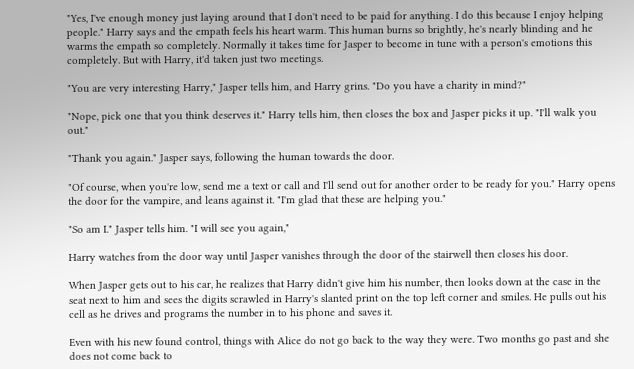"Yes, I've enough money just laying around that I don't need to be paid for anything. I do this because I enjoy helping people." Harry says and the empath feels his heart warm. This human burns so brightly, he's nearly blinding and he warms the empath so completely. Normally it takes time for Jasper to become in tune with a person's emotions this completely. But with Harry, it'd taken just two meetings.

"You are very interesting Harry," Jasper tells him, and Harry grins. "Do you have a charity in mind?"

"Nope, pick one that you think deserves it." Harry tells him, then closes the box and Jasper picks it up. "I'll walk you out."

"Thank you again." Jasper says, following the human towards the door.

"Of course, when you're low, send me a text or call and I'll send out for another order to be ready for you." Harry opens the door for the vampire, and leans against it. "I'm glad that these are helping you."

"So am I." Jasper tells him. "I will see you again,"

Harry watches from the door way until Jasper vanishes through the door of the stairwell then closes his door.

When Jasper gets out to his car, he realizes that Harry didn't give him his number, then looks down at the case in the seat next to him and sees the digits scrawled in Harry's slanted print on the top left corner and smiles. He pulls out his cell as he drives and programs the number in to his phone and saves it.

Even with his new found control, things with Alice do not go back to the way they were. Two months go past and she does not come back to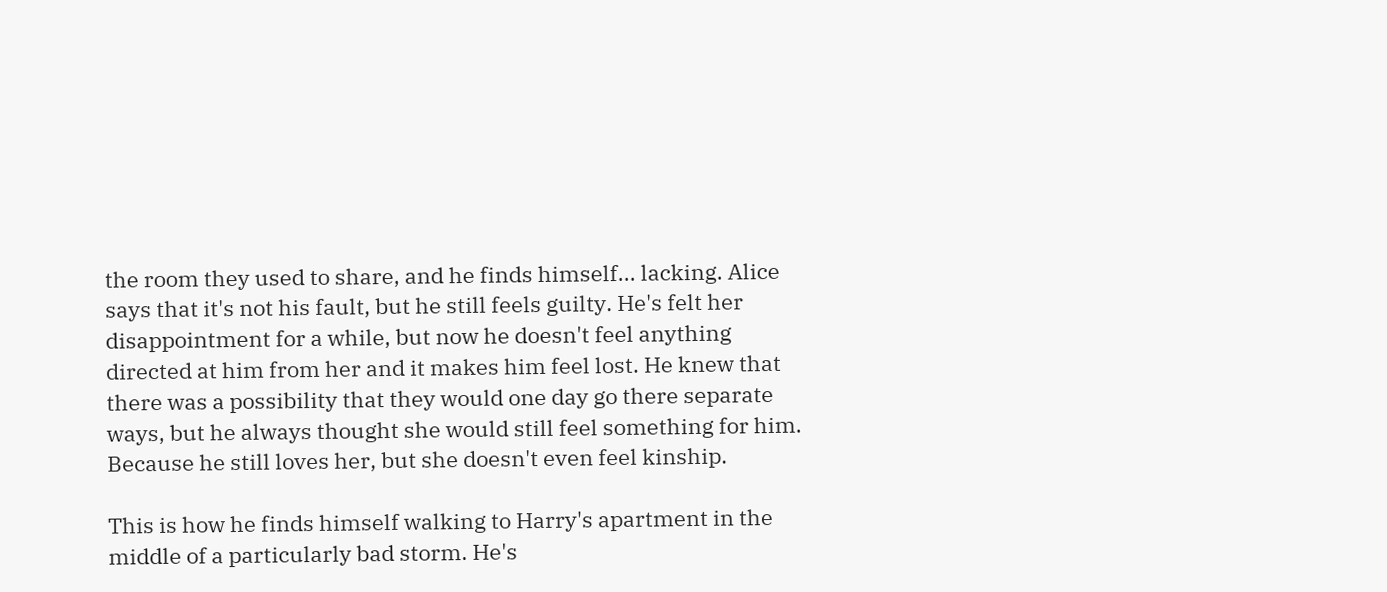the room they used to share, and he finds himself... lacking. Alice says that it's not his fault, but he still feels guilty. He's felt her disappointment for a while, but now he doesn't feel anything directed at him from her and it makes him feel lost. He knew that there was a possibility that they would one day go there separate ways, but he always thought she would still feel something for him. Because he still loves her, but she doesn't even feel kinship.

This is how he finds himself walking to Harry's apartment in the middle of a particularly bad storm. He's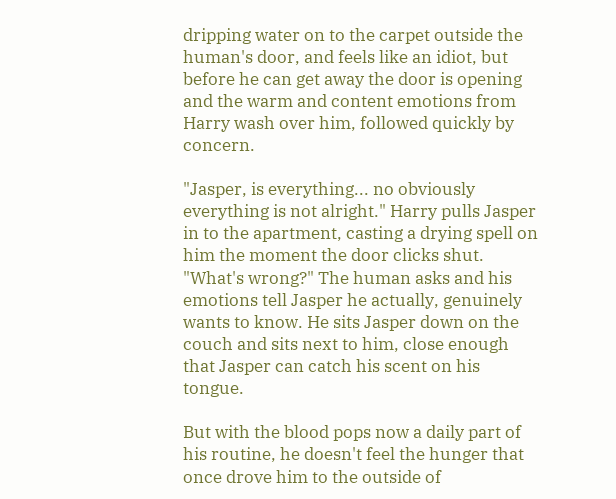dripping water on to the carpet outside the human's door, and feels like an idiot, but before he can get away the door is opening and the warm and content emotions from Harry wash over him, followed quickly by concern.

"Jasper, is everything... no obviously everything is not alright." Harry pulls Jasper in to the apartment, casting a drying spell on him the moment the door clicks shut. "What's wrong?" The human asks and his emotions tell Jasper he actually, genuinely wants to know. He sits Jasper down on the couch and sits next to him, close enough that Jasper can catch his scent on his tongue.

But with the blood pops now a daily part of his routine, he doesn't feel the hunger that once drove him to the outside of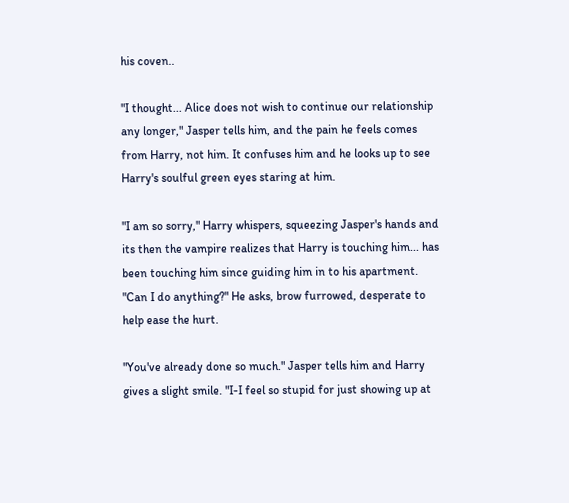his coven..

"I thought... Alice does not wish to continue our relationship any longer," Jasper tells him, and the pain he feels comes from Harry, not him. It confuses him and he looks up to see Harry's soulful green eyes staring at him.

"I am so sorry," Harry whispers, squeezing Jasper's hands and its then the vampire realizes that Harry is touching him... has been touching him since guiding him in to his apartment. "Can I do anything?" He asks, brow furrowed, desperate to help ease the hurt.

"You've already done so much." Jasper tells him and Harry gives a slight smile. "I-I feel so stupid for just showing up at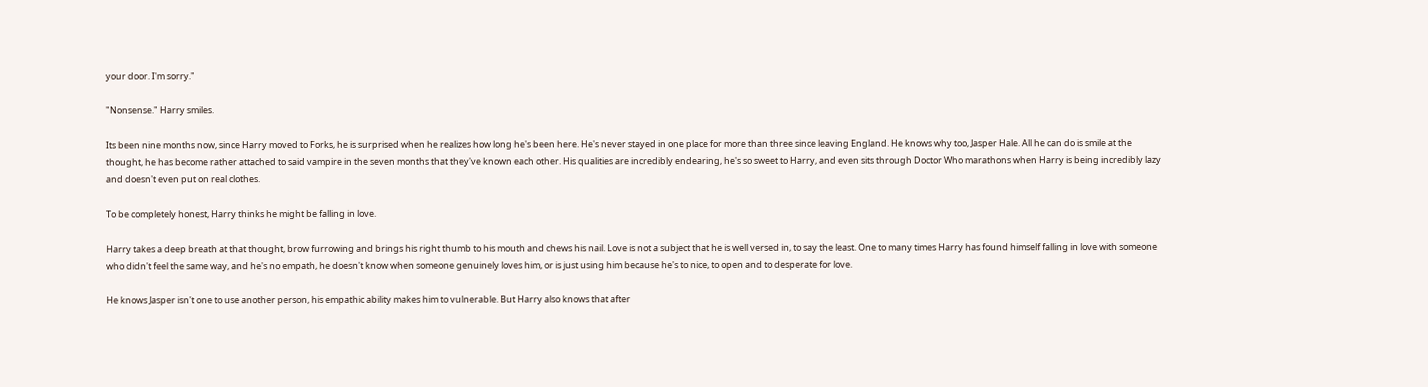your door. I'm sorry."

"Nonsense." Harry smiles.

Its been nine months now, since Harry moved to Forks, he is surprised when he realizes how long he's been here. He's never stayed in one place for more than three since leaving England. He knows why too, Jasper Hale. All he can do is smile at the thought, he has become rather attached to said vampire in the seven months that they've known each other. His qualities are incredibly endearing, he's so sweet to Harry, and even sits through Doctor Who marathons when Harry is being incredibly lazy and doesn't even put on real clothes.

To be completely honest, Harry thinks he might be falling in love.

Harry takes a deep breath at that thought, brow furrowing and brings his right thumb to his mouth and chews his nail. Love is not a subject that he is well versed in, to say the least. One to many times Harry has found himself falling in love with someone who didn't feel the same way, and he's no empath, he doesn't know when someone genuinely loves him, or is just using him because he's to nice, to open and to desperate for love.

He knows Jasper isn't one to use another person, his empathic ability makes him to vulnerable. But Harry also knows that after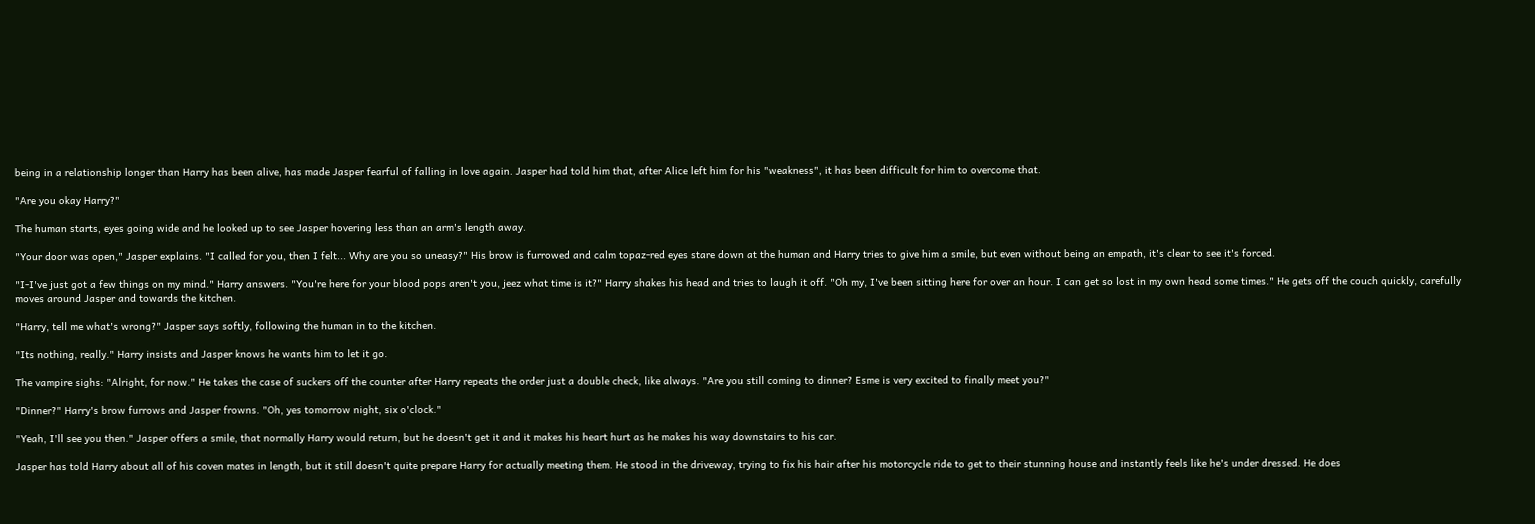being in a relationship longer than Harry has been alive, has made Jasper fearful of falling in love again. Jasper had told him that, after Alice left him for his "weakness", it has been difficult for him to overcome that.

"Are you okay Harry?"

The human starts, eyes going wide and he looked up to see Jasper hovering less than an arm's length away.

"Your door was open," Jasper explains. "I called for you, then I felt... Why are you so uneasy?" His brow is furrowed and calm topaz-red eyes stare down at the human and Harry tries to give him a smile, but even without being an empath, it's clear to see it's forced.

"I-I've just got a few things on my mind." Harry answers. "You're here for your blood pops aren't you, jeez what time is it?" Harry shakes his head and tries to laugh it off. "Oh my, I've been sitting here for over an hour. I can get so lost in my own head some times." He gets off the couch quickly, carefully moves around Jasper and towards the kitchen.

"Harry, tell me what's wrong?" Jasper says softly, following the human in to the kitchen.

"Its nothing, really." Harry insists and Jasper knows he wants him to let it go.

The vampire sighs: "Alright, for now." He takes the case of suckers off the counter after Harry repeats the order just a double check, like always. "Are you still coming to dinner? Esme is very excited to finally meet you?"

"Dinner?" Harry's brow furrows and Jasper frowns. "Oh, yes tomorrow night, six o'clock."

"Yeah, I'll see you then." Jasper offers a smile, that normally Harry would return, but he doesn't get it and it makes his heart hurt as he makes his way downstairs to his car.

Jasper has told Harry about all of his coven mates in length, but it still doesn't quite prepare Harry for actually meeting them. He stood in the driveway, trying to fix his hair after his motorcycle ride to get to their stunning house and instantly feels like he's under dressed. He does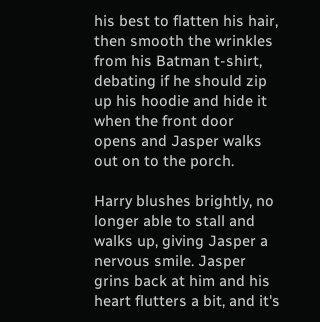his best to flatten his hair, then smooth the wrinkles from his Batman t-shirt, debating if he should zip up his hoodie and hide it when the front door opens and Jasper walks out on to the porch.

Harry blushes brightly, no longer able to stall and walks up, giving Jasper a nervous smile. Jasper grins back at him and his heart flutters a bit, and it's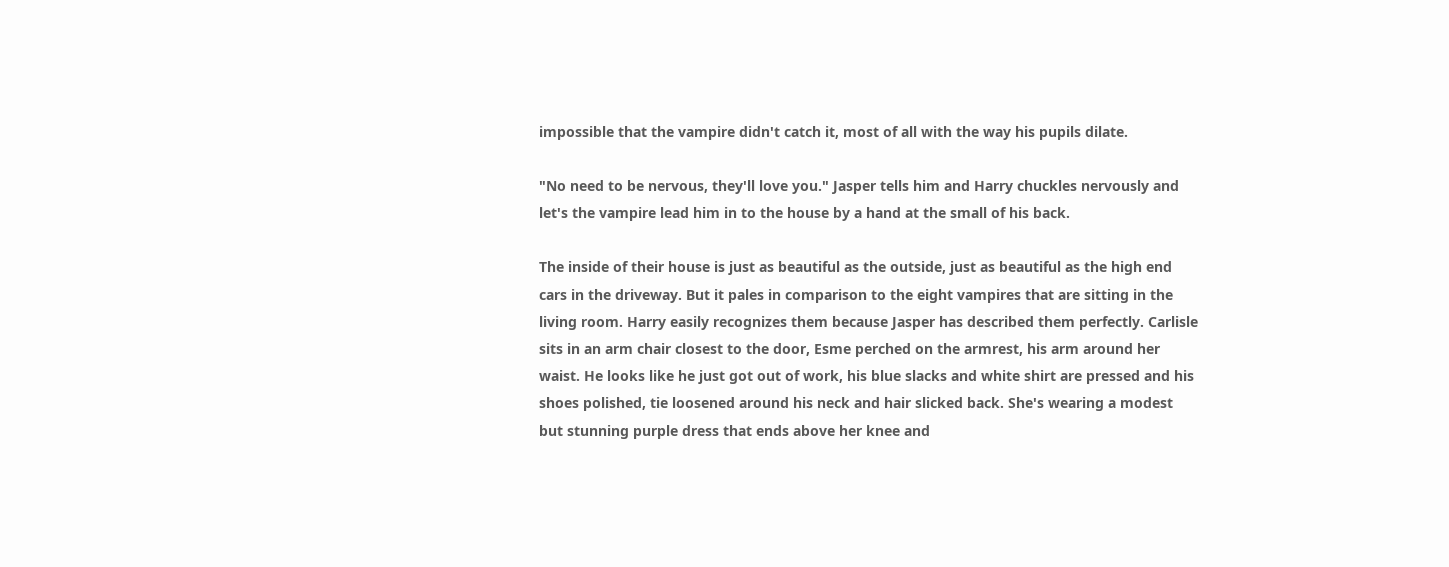impossible that the vampire didn't catch it, most of all with the way his pupils dilate.

"No need to be nervous, they'll love you." Jasper tells him and Harry chuckles nervously and let's the vampire lead him in to the house by a hand at the small of his back.

The inside of their house is just as beautiful as the outside, just as beautiful as the high end cars in the driveway. But it pales in comparison to the eight vampires that are sitting in the living room. Harry easily recognizes them because Jasper has described them perfectly. Carlisle sits in an arm chair closest to the door, Esme perched on the armrest, his arm around her waist. He looks like he just got out of work, his blue slacks and white shirt are pressed and his shoes polished, tie loosened around his neck and hair slicked back. She's wearing a modest but stunning purple dress that ends above her knee and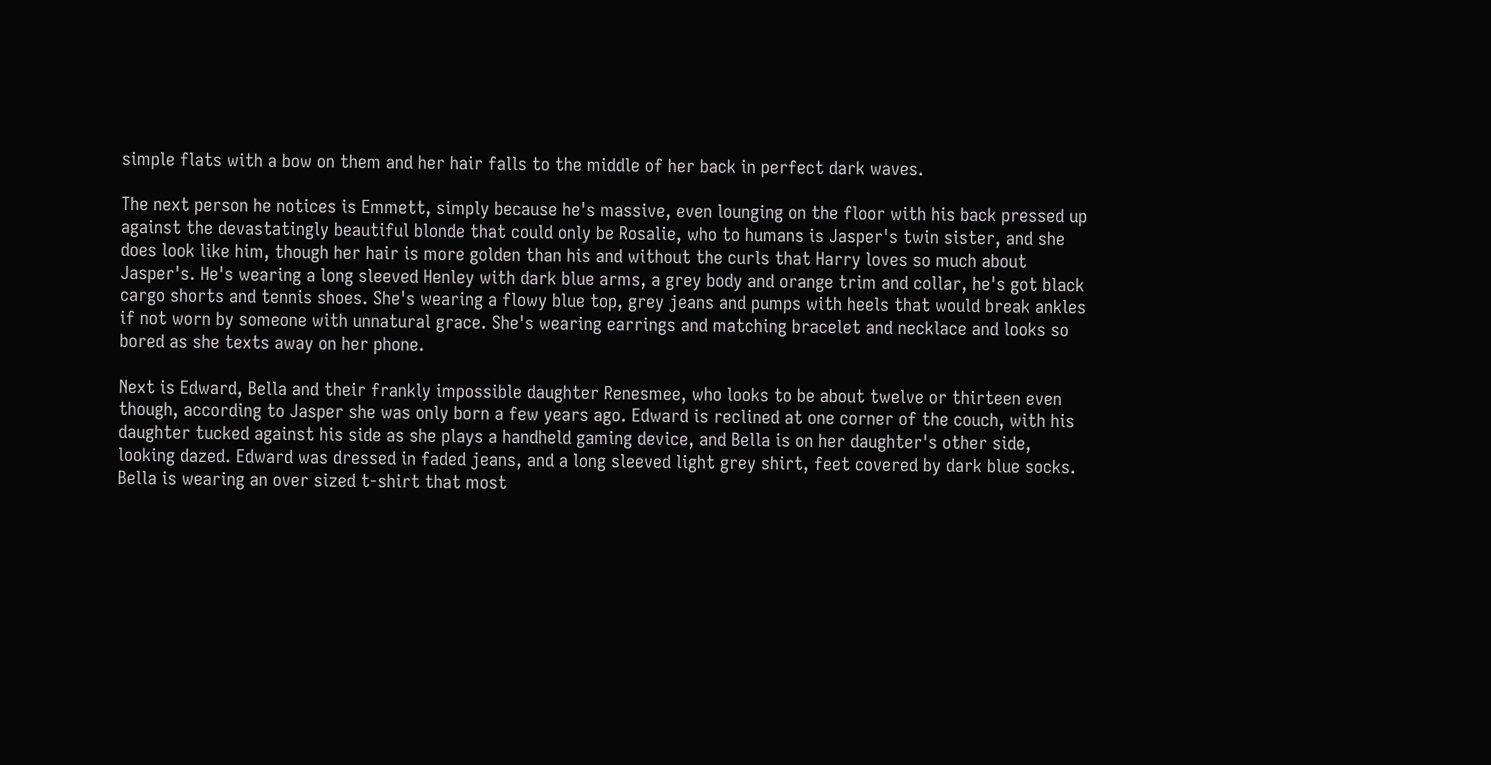simple flats with a bow on them and her hair falls to the middle of her back in perfect dark waves.

The next person he notices is Emmett, simply because he's massive, even lounging on the floor with his back pressed up against the devastatingly beautiful blonde that could only be Rosalie, who to humans is Jasper's twin sister, and she does look like him, though her hair is more golden than his and without the curls that Harry loves so much about Jasper's. He's wearing a long sleeved Henley with dark blue arms, a grey body and orange trim and collar, he's got black cargo shorts and tennis shoes. She's wearing a flowy blue top, grey jeans and pumps with heels that would break ankles if not worn by someone with unnatural grace. She's wearing earrings and matching bracelet and necklace and looks so bored as she texts away on her phone.

Next is Edward, Bella and their frankly impossible daughter Renesmee, who looks to be about twelve or thirteen even though, according to Jasper she was only born a few years ago. Edward is reclined at one corner of the couch, with his daughter tucked against his side as she plays a handheld gaming device, and Bella is on her daughter's other side, looking dazed. Edward was dressed in faded jeans, and a long sleeved light grey shirt, feet covered by dark blue socks. Bella is wearing an over sized t-shirt that most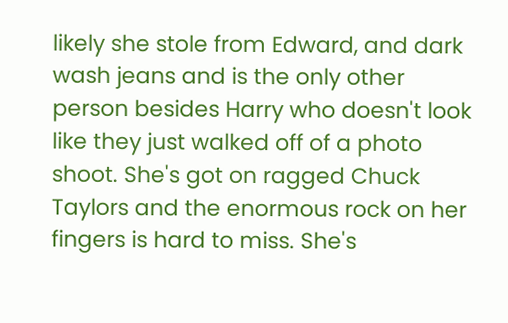likely she stole from Edward, and dark wash jeans and is the only other person besides Harry who doesn't look like they just walked off of a photo shoot. She's got on ragged Chuck Taylors and the enormous rock on her fingers is hard to miss. She's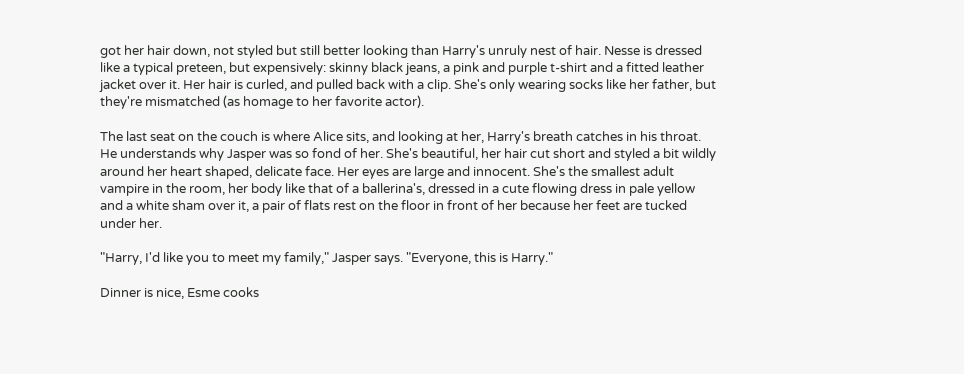got her hair down, not styled but still better looking than Harry's unruly nest of hair. Nesse is dressed like a typical preteen, but expensively: skinny black jeans, a pink and purple t-shirt and a fitted leather jacket over it. Her hair is curled, and pulled back with a clip. She's only wearing socks like her father, but they're mismatched (as homage to her favorite actor).

The last seat on the couch is where Alice sits, and looking at her, Harry's breath catches in his throat. He understands why Jasper was so fond of her. She's beautiful, her hair cut short and styled a bit wildly around her heart shaped, delicate face. Her eyes are large and innocent. She's the smallest adult vampire in the room, her body like that of a ballerina's, dressed in a cute flowing dress in pale yellow and a white sham over it, a pair of flats rest on the floor in front of her because her feet are tucked under her.

"Harry, I'd like you to meet my family," Jasper says. "Everyone, this is Harry."

Dinner is nice, Esme cooks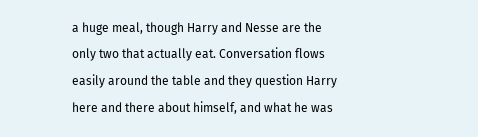a huge meal, though Harry and Nesse are the only two that actually eat. Conversation flows easily around the table and they question Harry here and there about himself, and what he was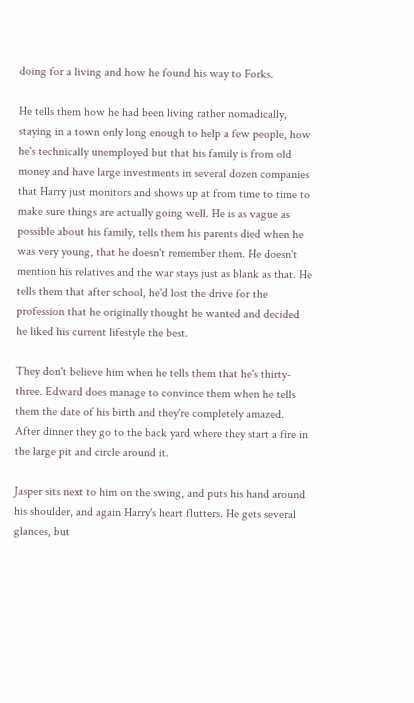doing for a living and how he found his way to Forks.

He tells them how he had been living rather nomadically, staying in a town only long enough to help a few people, how he's technically unemployed but that his family is from old money and have large investments in several dozen companies that Harry just monitors and shows up at from time to time to make sure things are actually going well. He is as vague as possible about his family, tells them his parents died when he was very young, that he doesn't remember them. He doesn't mention his relatives and the war stays just as blank as that. He tells them that after school, he'd lost the drive for the profession that he originally thought he wanted and decided he liked his current lifestyle the best.

They don't believe him when he tells them that he's thirty-three. Edward does manage to convince them when he tells them the date of his birth and they're completely amazed. After dinner they go to the back yard where they start a fire in the large pit and circle around it.

Jasper sits next to him on the swing, and puts his hand around his shoulder, and again Harry's heart flutters. He gets several glances, but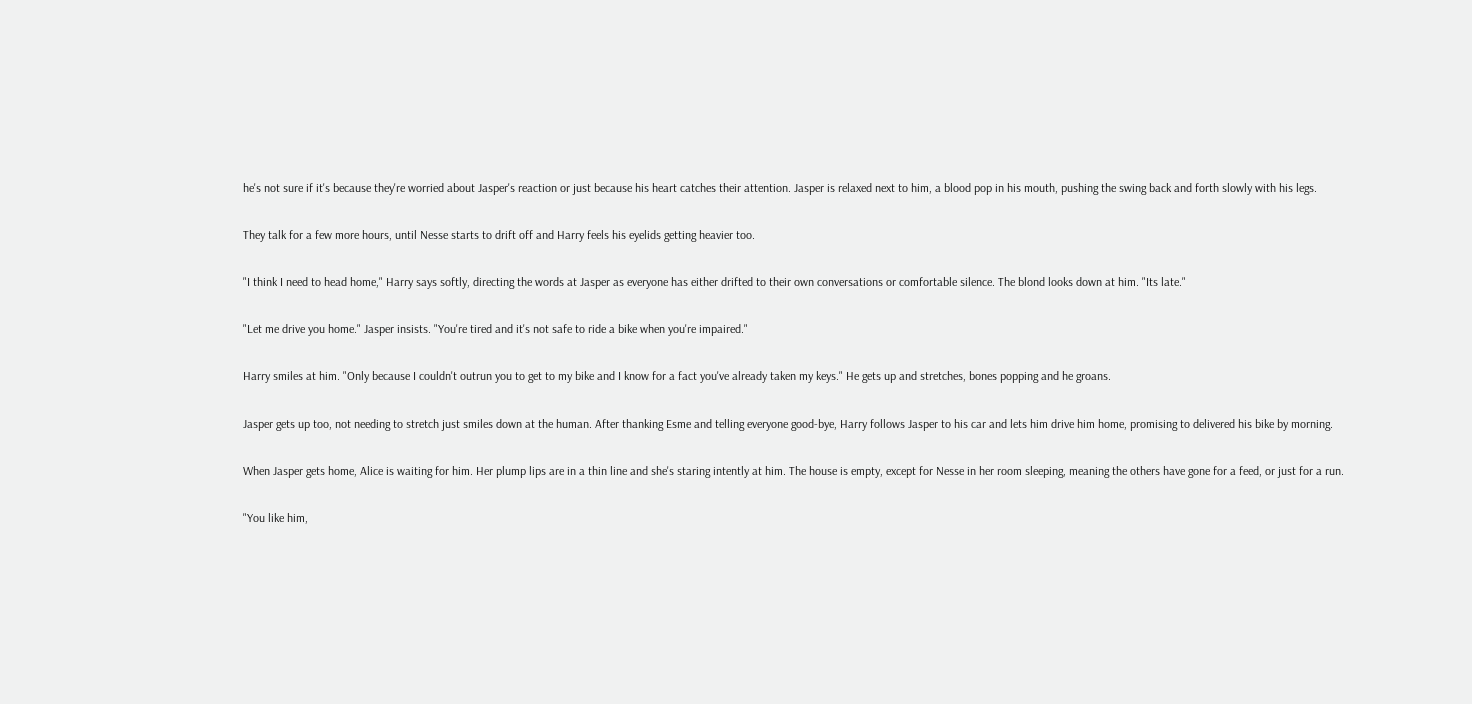he's not sure if it's because they're worried about Jasper's reaction or just because his heart catches their attention. Jasper is relaxed next to him, a blood pop in his mouth, pushing the swing back and forth slowly with his legs.

They talk for a few more hours, until Nesse starts to drift off and Harry feels his eyelids getting heavier too.

"I think I need to head home," Harry says softly, directing the words at Jasper as everyone has either drifted to their own conversations or comfortable silence. The blond looks down at him. "Its late."

"Let me drive you home." Jasper insists. "You're tired and it's not safe to ride a bike when you're impaired."

Harry smiles at him. "Only because I couldn't outrun you to get to my bike and I know for a fact you've already taken my keys." He gets up and stretches, bones popping and he groans.

Jasper gets up too, not needing to stretch just smiles down at the human. After thanking Esme and telling everyone good-bye, Harry follows Jasper to his car and lets him drive him home, promising to delivered his bike by morning.

When Jasper gets home, Alice is waiting for him. Her plump lips are in a thin line and she's staring intently at him. The house is empty, except for Nesse in her room sleeping, meaning the others have gone for a feed, or just for a run.

"You like him,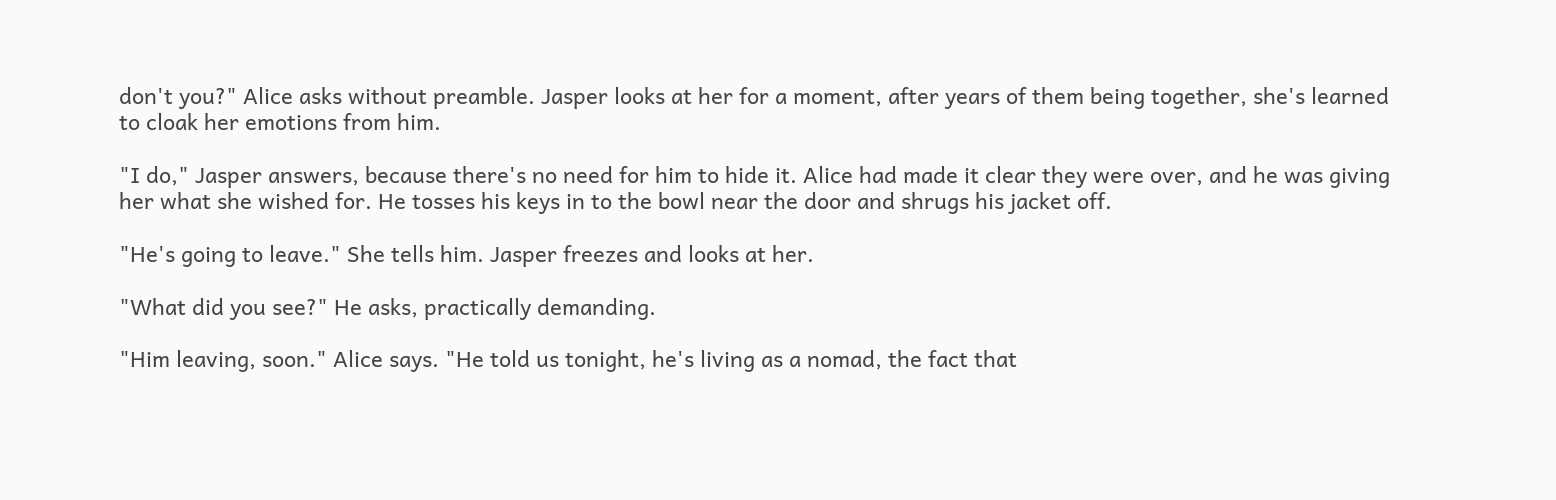don't you?" Alice asks without preamble. Jasper looks at her for a moment, after years of them being together, she's learned to cloak her emotions from him.

"I do," Jasper answers, because there's no need for him to hide it. Alice had made it clear they were over, and he was giving her what she wished for. He tosses his keys in to the bowl near the door and shrugs his jacket off.

"He's going to leave." She tells him. Jasper freezes and looks at her.

"What did you see?" He asks, practically demanding.

"Him leaving, soon." Alice says. "He told us tonight, he's living as a nomad, the fact that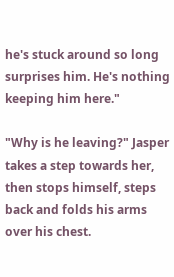he's stuck around so long surprises him. He's nothing keeping him here."

"Why is he leaving?" Jasper takes a step towards her, then stops himself, steps back and folds his arms over his chest.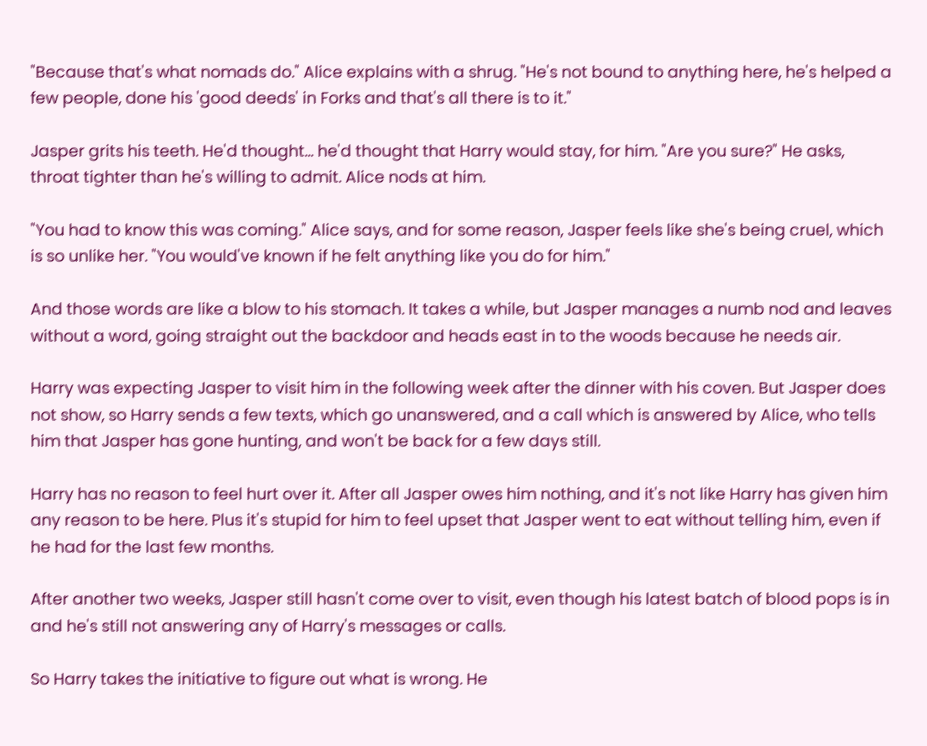"Because that's what nomads do." Alice explains with a shrug. "He's not bound to anything here, he's helped a few people, done his 'good deeds' in Forks and that's all there is to it."

Jasper grits his teeth. He'd thought... he'd thought that Harry would stay, for him. "Are you sure?" He asks, throat tighter than he's willing to admit. Alice nods at him.

"You had to know this was coming." Alice says, and for some reason, Jasper feels like she's being cruel, which is so unlike her. "You would've known if he felt anything like you do for him."

And those words are like a blow to his stomach. It takes a while, but Jasper manages a numb nod and leaves without a word, going straight out the backdoor and heads east in to the woods because he needs air.

Harry was expecting Jasper to visit him in the following week after the dinner with his coven. But Jasper does not show, so Harry sends a few texts, which go unanswered, and a call which is answered by Alice, who tells him that Jasper has gone hunting, and won't be back for a few days still.

Harry has no reason to feel hurt over it. After all Jasper owes him nothing, and it's not like Harry has given him any reason to be here. Plus it's stupid for him to feel upset that Jasper went to eat without telling him, even if he had for the last few months.

After another two weeks, Jasper still hasn't come over to visit, even though his latest batch of blood pops is in and he's still not answering any of Harry's messages or calls.

So Harry takes the initiative to figure out what is wrong. He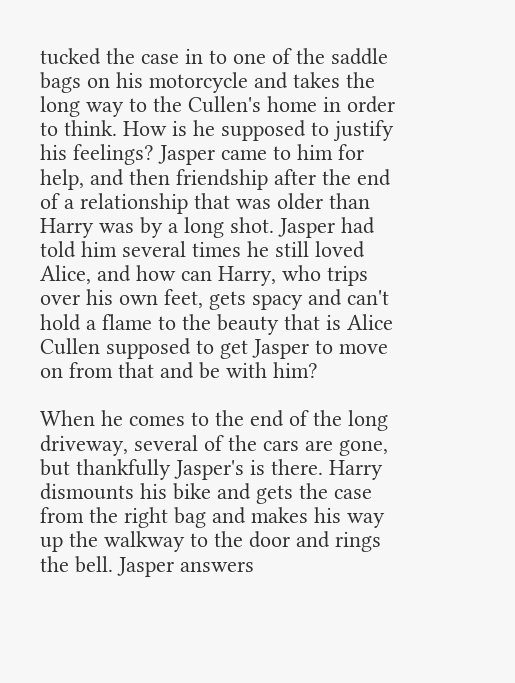tucked the case in to one of the saddle bags on his motorcycle and takes the long way to the Cullen's home in order to think. How is he supposed to justify his feelings? Jasper came to him for help, and then friendship after the end of a relationship that was older than Harry was by a long shot. Jasper had told him several times he still loved Alice, and how can Harry, who trips over his own feet, gets spacy and can't hold a flame to the beauty that is Alice Cullen supposed to get Jasper to move on from that and be with him?

When he comes to the end of the long driveway, several of the cars are gone, but thankfully Jasper's is there. Harry dismounts his bike and gets the case from the right bag and makes his way up the walkway to the door and rings the bell. Jasper answers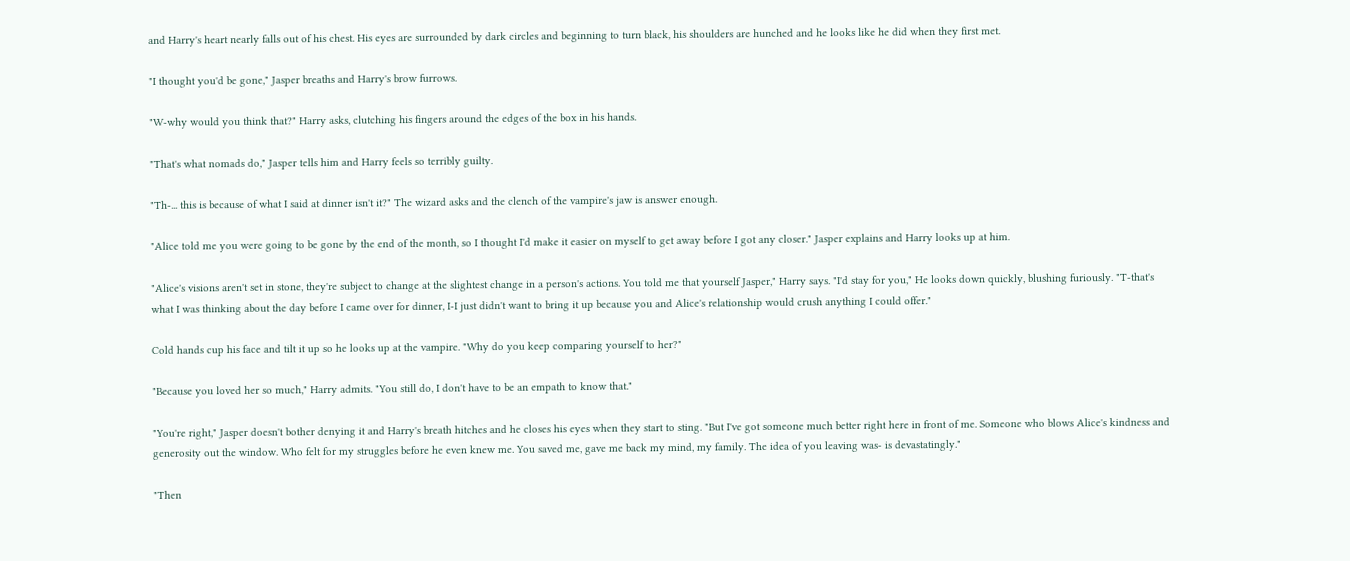and Harry's heart nearly falls out of his chest. His eyes are surrounded by dark circles and beginning to turn black, his shoulders are hunched and he looks like he did when they first met.

"I thought you'd be gone," Jasper breaths and Harry's brow furrows.

"W-why would you think that?" Harry asks, clutching his fingers around the edges of the box in his hands.

"That's what nomads do," Jasper tells him and Harry feels so terribly guilty.

"Th-... this is because of what I said at dinner isn't it?" The wizard asks and the clench of the vampire's jaw is answer enough.

"Alice told me you were going to be gone by the end of the month, so I thought I'd make it easier on myself to get away before I got any closer." Jasper explains and Harry looks up at him.

"Alice's visions aren't set in stone, they're subject to change at the slightest change in a person's actions. You told me that yourself Jasper," Harry says. "I'd stay for you," He looks down quickly, blushing furiously. "T-that's what I was thinking about the day before I came over for dinner, I-I just didn't want to bring it up because you and Alice's relationship would crush anything I could offer."

Cold hands cup his face and tilt it up so he looks up at the vampire. "Why do you keep comparing yourself to her?"

"Because you loved her so much," Harry admits. "You still do, I don't have to be an empath to know that."

"You're right," Jasper doesn't bother denying it and Harry's breath hitches and he closes his eyes when they start to sting. "But I've got someone much better right here in front of me. Someone who blows Alice's kindness and generosity out the window. Who felt for my struggles before he even knew me. You saved me, gave me back my mind, my family. The idea of you leaving was- is devastatingly."

"Then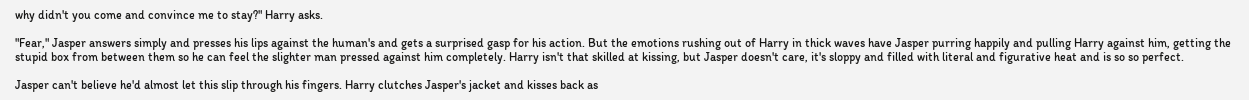why didn't you come and convince me to stay?" Harry asks.

"Fear," Jasper answers simply and presses his lips against the human's and gets a surprised gasp for his action. But the emotions rushing out of Harry in thick waves have Jasper purring happily and pulling Harry against him, getting the stupid box from between them so he can feel the slighter man pressed against him completely. Harry isn't that skilled at kissing, but Jasper doesn't care, it's sloppy and filled with literal and figurative heat and is so so perfect.

Jasper can't believe he'd almost let this slip through his fingers. Harry clutches Jasper's jacket and kisses back as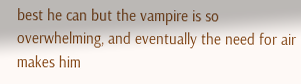best he can but the vampire is so overwhelming, and eventually the need for air makes him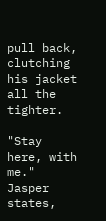pull back, clutching his jacket all the tighter.

"Stay here, with me." Jasper states,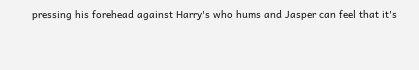pressing his forehead against Harry's who hums and Jasper can feel that it's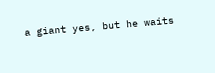a giant yes, but he waits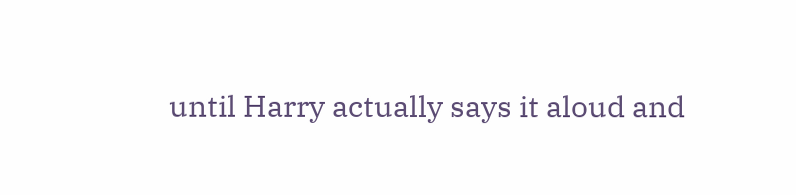until Harry actually says it aloud and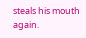steals his mouth again.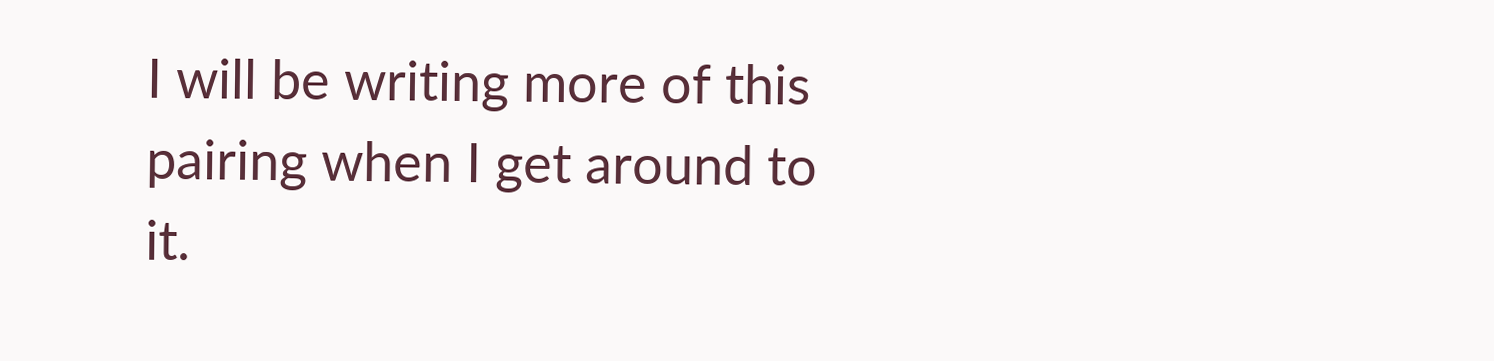I will be writing more of this pairing when I get around to it.